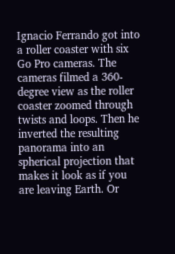Ignacio Ferrando got into a roller coaster with six Go Pro cameras. The cameras filmed a 360-degree view as the roller coaster zoomed through twists and loops. Then he inverted the resulting panorama into an spherical projection that makes it look as if you are leaving Earth. Or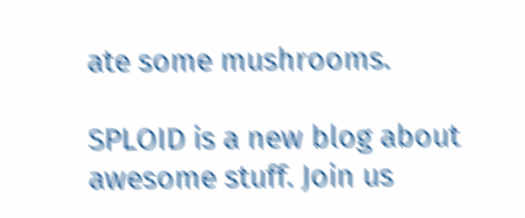ate some mushrooms.

SPLOID is a new blog about awesome stuff. Join us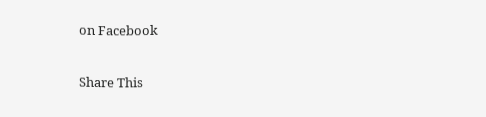on Facebook

Share This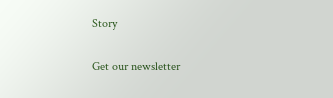Story

Get our newsletter